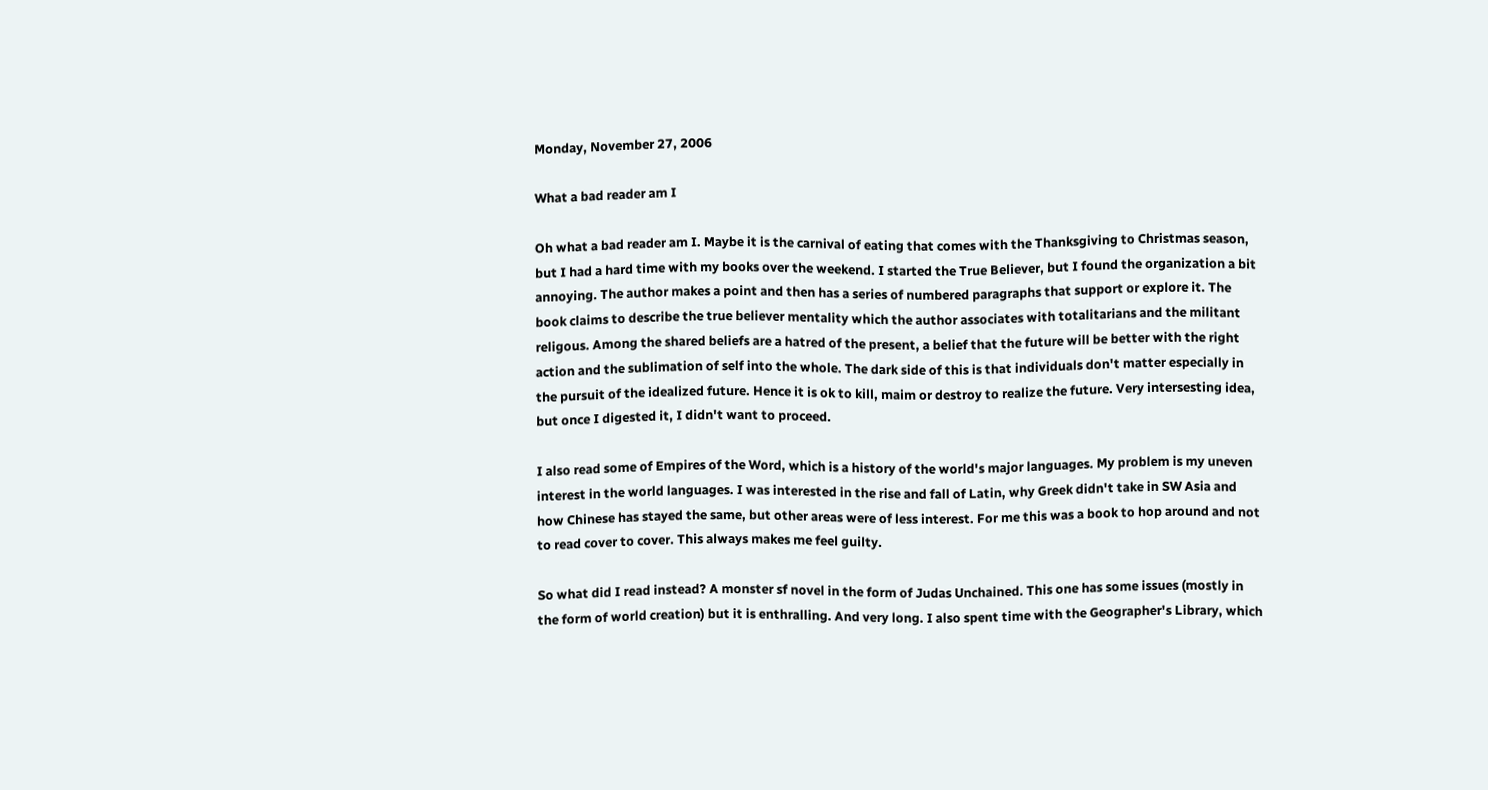Monday, November 27, 2006

What a bad reader am I

Oh what a bad reader am I. Maybe it is the carnival of eating that comes with the Thanksgiving to Christmas season, but I had a hard time with my books over the weekend. I started the True Believer, but I found the organization a bit annoying. The author makes a point and then has a series of numbered paragraphs that support or explore it. The book claims to describe the true believer mentality which the author associates with totalitarians and the militant religous. Among the shared beliefs are a hatred of the present, a belief that the future will be better with the right action and the sublimation of self into the whole. The dark side of this is that individuals don't matter especially in the pursuit of the idealized future. Hence it is ok to kill, maim or destroy to realize the future. Very intersesting idea, but once I digested it, I didn't want to proceed.

I also read some of Empires of the Word, which is a history of the world's major languages. My problem is my uneven interest in the world languages. I was interested in the rise and fall of Latin, why Greek didn't take in SW Asia and how Chinese has stayed the same, but other areas were of less interest. For me this was a book to hop around and not to read cover to cover. This always makes me feel guilty.

So what did I read instead? A monster sf novel in the form of Judas Unchained. This one has some issues (mostly in the form of world creation) but it is enthralling. And very long. I also spent time with the Geographer's Library, which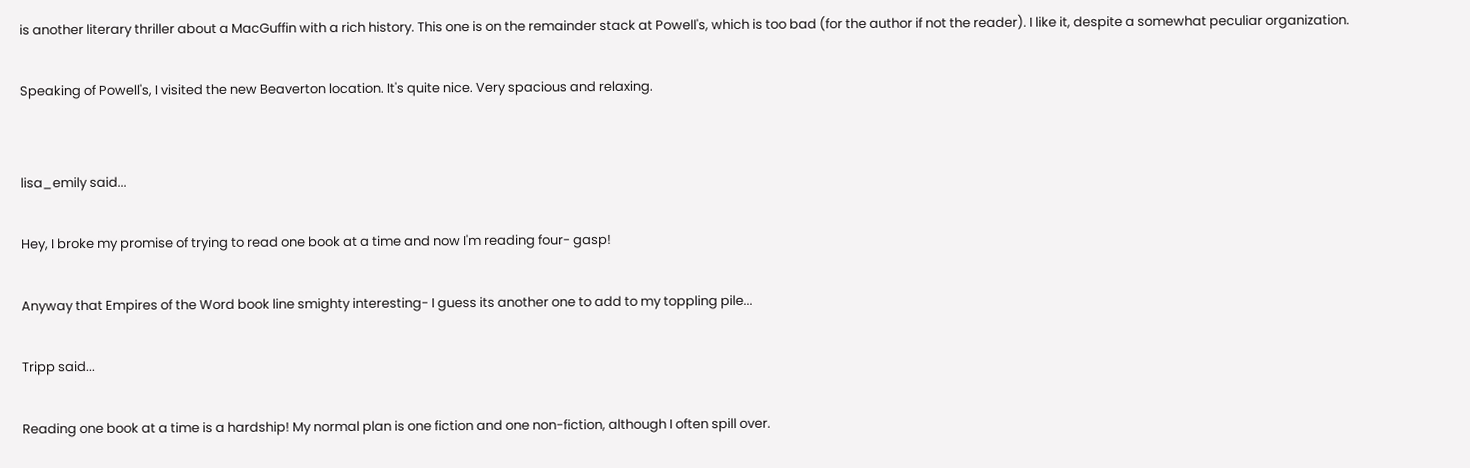is another literary thriller about a MacGuffin with a rich history. This one is on the remainder stack at Powell's, which is too bad (for the author if not the reader). I like it, despite a somewhat peculiar organization.

Speaking of Powell's, I visited the new Beaverton location. It's quite nice. Very spacious and relaxing.


lisa_emily said...

Hey, I broke my promise of trying to read one book at a time and now I'm reading four- gasp!

Anyway that Empires of the Word book line smighty interesting- I guess its another one to add to my toppling pile...

Tripp said...

Reading one book at a time is a hardship! My normal plan is one fiction and one non-fiction, although I often spill over.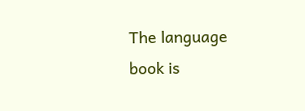The language book is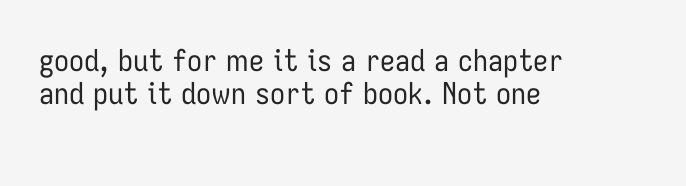good, but for me it is a read a chapter and put it down sort of book. Not one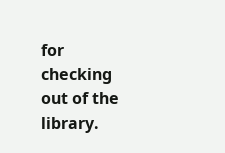for checking out of the library.